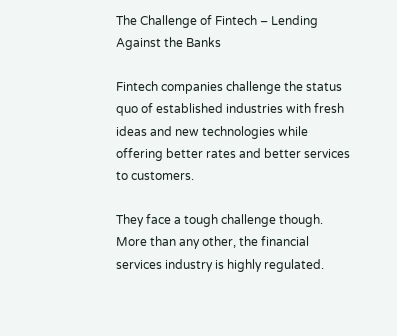The Challenge of Fintech – Lending Against the Banks

Fintech companies challenge the status quo of established industries with fresh ideas and new technologies while offering better rates and better services to customers.

They face a tough challenge though. More than any other, the financial services industry is highly regulated.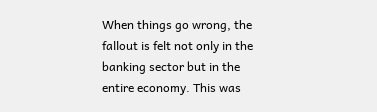When things go wrong, the fallout is felt not only in the banking sector but in the entire economy. This was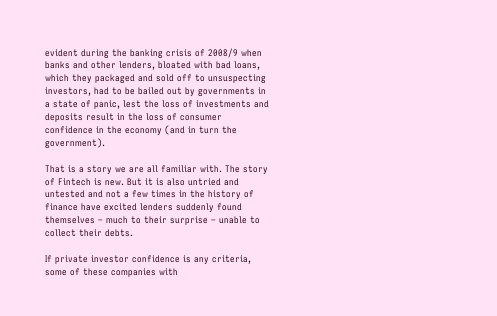evident during the banking crisis of 2008/9 when banks and other lenders, bloated with bad loans, which they packaged and sold off to unsuspecting investors, had to be bailed out by governments in a state of panic, lest the loss of investments and deposits result in the loss of consumer confidence in the economy (and in turn the government).

That is a story we are all familiar with. The story of Fintech is new. But it is also untried and untested and not a few times in the history of finance have excited lenders suddenly found themselves – much to their surprise – unable to collect their debts.

If private investor confidence is any criteria, some of these companies with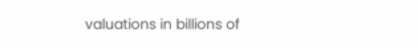valuations in billions of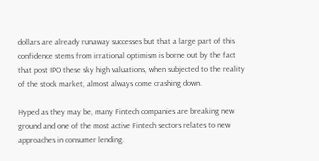dollars are already runaway successes but that a large part of this confidence stems from irrational optimism is borne out by the fact that post IPO these sky high valuations, when subjected to the reality of the stock market, almost always come crashing down.

Hyped as they may be, many Fintech companies are breaking new ground and one of the most active Fintech sectors relates to new approaches in consumer lending.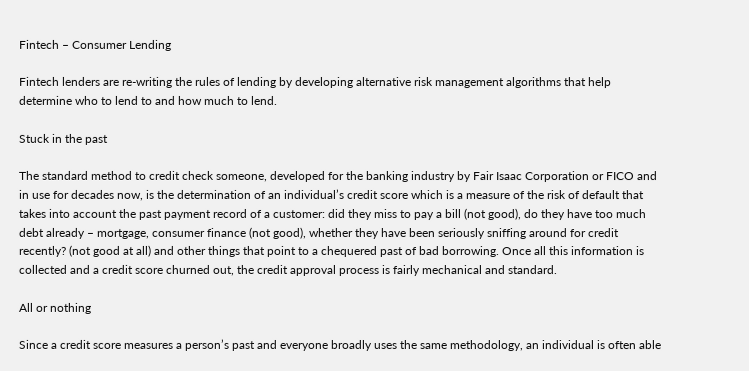Fintech – Consumer Lending

Fintech lenders are re-writing the rules of lending by developing alternative risk management algorithms that help determine who to lend to and how much to lend.

Stuck in the past

The standard method to credit check someone, developed for the banking industry by Fair Isaac Corporation or FICO and in use for decades now, is the determination of an individual’s credit score which is a measure of the risk of default that takes into account the past payment record of a customer: did they miss to pay a bill (not good), do they have too much debt already – mortgage, consumer finance (not good), whether they have been seriously sniffing around for credit recently? (not good at all) and other things that point to a chequered past of bad borrowing. Once all this information is collected and a credit score churned out, the credit approval process is fairly mechanical and standard.

All or nothing

Since a credit score measures a person’s past and everyone broadly uses the same methodology, an individual is often able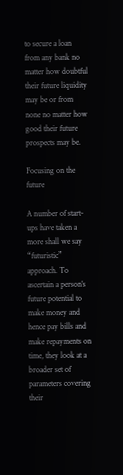to secure a loan from any bank no matter how doubtful their future liquidity may be or from none no matter how good their future prospects may be.

Focusing on the future

A number of start-ups have taken a more shall we say “futuristic” approach. To ascertain a person’s future potential to make money and hence pay bills and make repayments on time, they look at a broader set of parameters covering their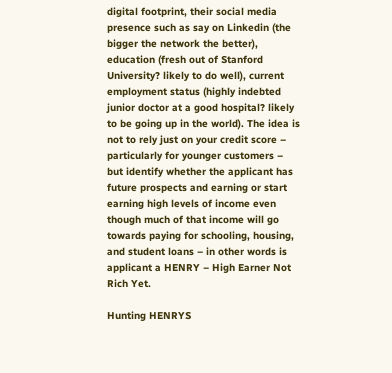digital footprint, their social media presence such as say on Linkedin (the bigger the network the better), education (fresh out of Stanford University? likely to do well), current employment status (highly indebted junior doctor at a good hospital? likely to be going up in the world). The idea is not to rely just on your credit score – particularly for younger customers – but identify whether the applicant has future prospects and earning or start earning high levels of income even though much of that income will go towards paying for schooling, housing, and student loans – in other words is applicant a HENRY – High Earner Not Rich Yet.

Hunting HENRYS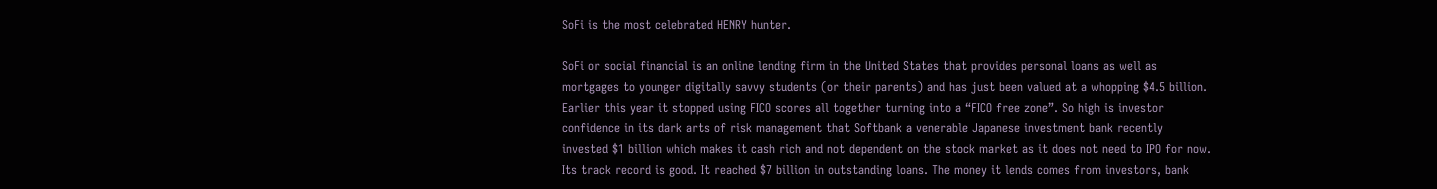SoFi is the most celebrated HENRY hunter.

SoFi or social financial is an online lending firm in the United States that provides personal loans as well as mortgages to younger digitally savvy students (or their parents) and has just been valued at a whopping $4.5 billion. Earlier this year it stopped using FICO scores all together turning into a “FICO free zone”. So high is investor confidence in its dark arts of risk management that Softbank a venerable Japanese investment bank recently invested $1 billion which makes it cash rich and not dependent on the stock market as it does not need to IPO for now. Its track record is good. It reached $7 billion in outstanding loans. The money it lends comes from investors, bank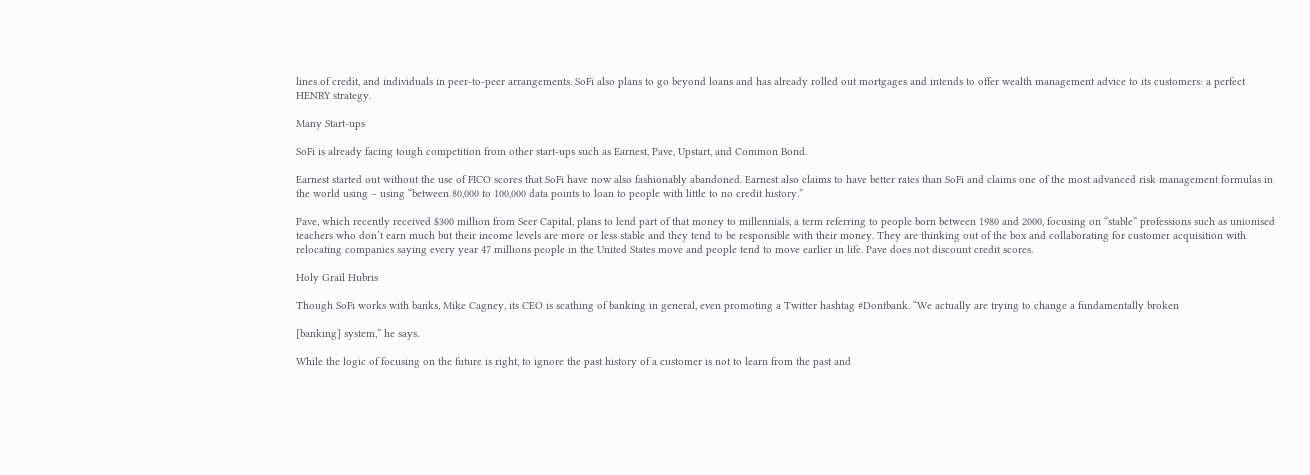lines of credit, and individuals in peer-to-peer arrangements. SoFi also plans to go beyond loans and has already rolled out mortgages and intends to offer wealth management advice to its customers: a perfect HENRY strategy.

Many Start-ups

SoFi is already facing tough competition from other start-ups such as Earnest, Pave, Upstart, and Common Bond.

Earnest started out without the use of FICO scores that SoFi have now also fashionably abandoned. Earnest also claims to have better rates than SoFi and claims one of the most advanced risk management formulas in the world using – using “between 80,000 to 100,000 data points to loan to people with little to no credit history.”

Pave, which recently received $300 million from Seer Capital, plans to lend part of that money to millennials, a term referring to people born between 1980 and 2000, focusing on “stable” professions such as unionised teachers who don’t earn much but their income levels are more or less stable and they tend to be responsible with their money. They are thinking out of the box and collaborating for customer acquisition with relocating companies saying every year 47 millions people in the United States move and people tend to move earlier in life. Pave does not discount credit scores.

Holy Grail Hubris

Though SoFi works with banks, Mike Cagney, its CEO is scathing of banking in general, even promoting a Twitter hashtag #Dontbank. “We actually are trying to change a fundamentally broken

[banking] system,” he says.

While the logic of focusing on the future is right, to ignore the past history of a customer is not to learn from the past and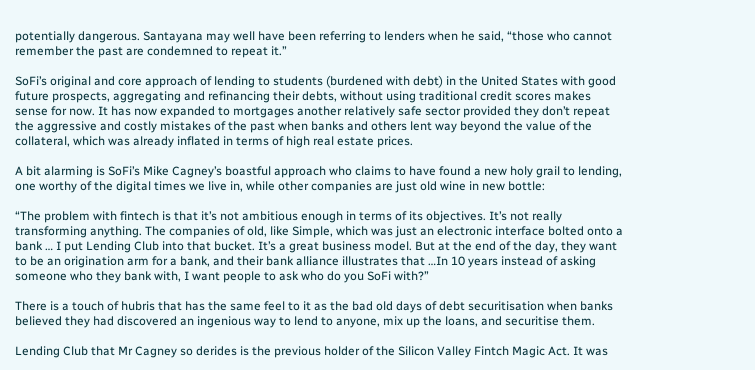potentially dangerous. Santayana may well have been referring to lenders when he said, “those who cannot remember the past are condemned to repeat it.”

SoFi’s original and core approach of lending to students (burdened with debt) in the United States with good future prospects, aggregating and refinancing their debts, without using traditional credit scores makes sense for now. It has now expanded to mortgages another relatively safe sector provided they don’t repeat the aggressive and costly mistakes of the past when banks and others lent way beyond the value of the collateral, which was already inflated in terms of high real estate prices.

A bit alarming is SoFi’s Mike Cagney’s boastful approach who claims to have found a new holy grail to lending, one worthy of the digital times we live in, while other companies are just old wine in new bottle:

“The problem with fintech is that it’s not ambitious enough in terms of its objectives. It’s not really transforming anything. The companies of old, like Simple, which was just an electronic interface bolted onto a bank … I put Lending Club into that bucket. It’s a great business model. But at the end of the day, they want to be an origination arm for a bank, and their bank alliance illustrates that …In 10 years instead of asking someone who they bank with, I want people to ask who do you SoFi with?”

There is a touch of hubris that has the same feel to it as the bad old days of debt securitisation when banks believed they had discovered an ingenious way to lend to anyone, mix up the loans, and securitise them.

Lending Club that Mr Cagney so derides is the previous holder of the Silicon Valley Fintch Magic Act. It was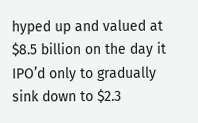hyped up and valued at $8.5 billion on the day it IPO’d only to gradually sink down to $2.3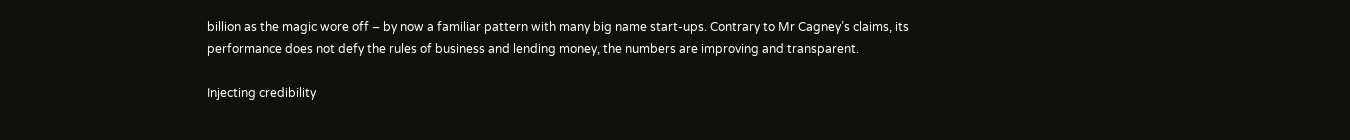billion as the magic wore off – by now a familiar pattern with many big name start-ups. Contrary to Mr Cagney’s claims, its performance does not defy the rules of business and lending money, the numbers are improving and transparent.

Injecting credibility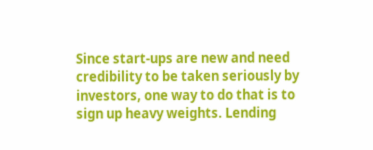Since start-ups are new and need credibility to be taken seriously by investors, one way to do that is to sign up heavy weights. Lending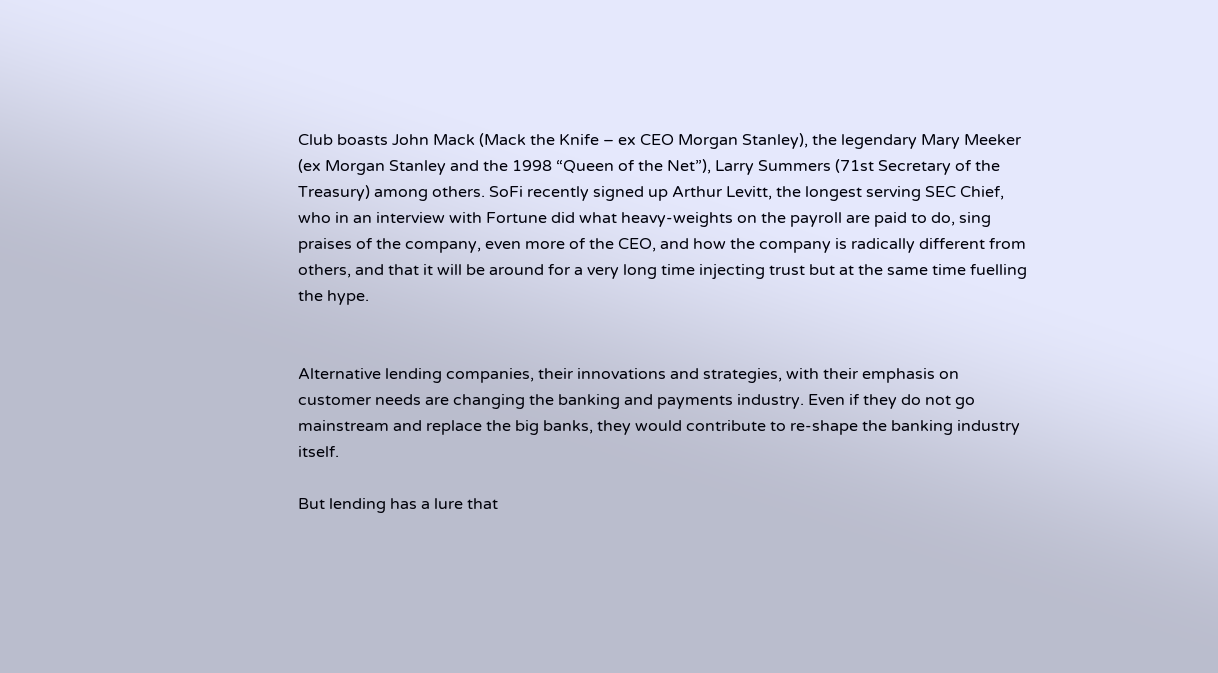Club boasts John Mack (Mack the Knife – ex CEO Morgan Stanley), the legendary Mary Meeker (ex Morgan Stanley and the 1998 “Queen of the Net”), Larry Summers (71st Secretary of the Treasury) among others. SoFi recently signed up Arthur Levitt, the longest serving SEC Chief, who in an interview with Fortune did what heavy-weights on the payroll are paid to do, sing praises of the company, even more of the CEO, and how the company is radically different from others, and that it will be around for a very long time injecting trust but at the same time fuelling the hype.


Alternative lending companies, their innovations and strategies, with their emphasis on customer needs are changing the banking and payments industry. Even if they do not go mainstream and replace the big banks, they would contribute to re-shape the banking industry itself.

But lending has a lure that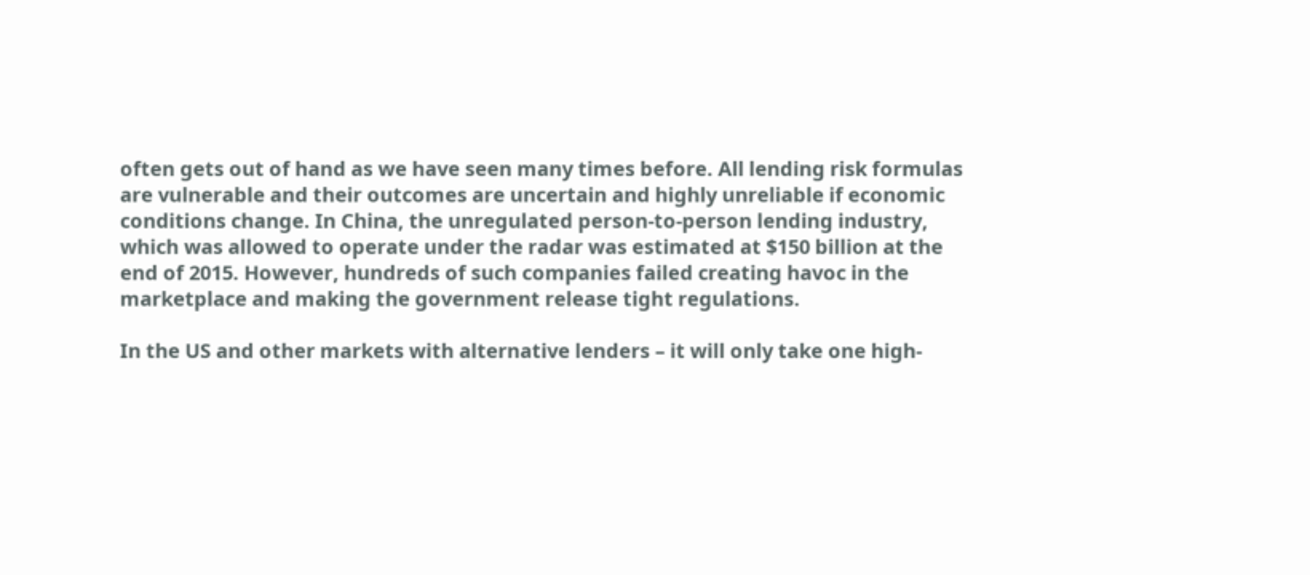often gets out of hand as we have seen many times before. All lending risk formulas are vulnerable and their outcomes are uncertain and highly unreliable if economic conditions change. In China, the unregulated person-to-person lending industry, which was allowed to operate under the radar was estimated at $150 billion at the end of 2015. However, hundreds of such companies failed creating havoc in the marketplace and making the government release tight regulations.

In the US and other markets with alternative lenders – it will only take one high-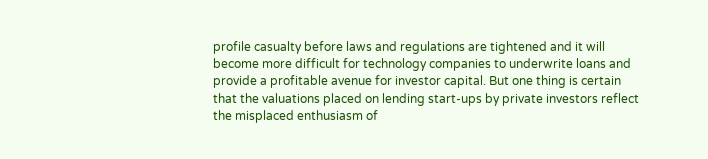profile casualty before laws and regulations are tightened and it will become more difficult for technology companies to underwrite loans and provide a profitable avenue for investor capital. But one thing is certain that the valuations placed on lending start-ups by private investors reflect the misplaced enthusiasm of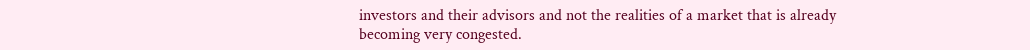investors and their advisors and not the realities of a market that is already becoming very congested.